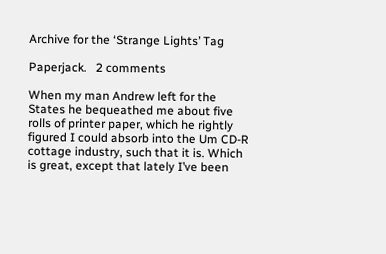Archive for the ‘Strange Lights’ Tag

Paperjack.   2 comments

When my man Andrew left for the States he bequeathed me about five rolls of printer paper, which he rightly figured I could absorb into the Um CD-R cottage industry, such that it is. Which is great, except that lately I’ve been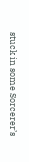stuck in some Sorcerer’s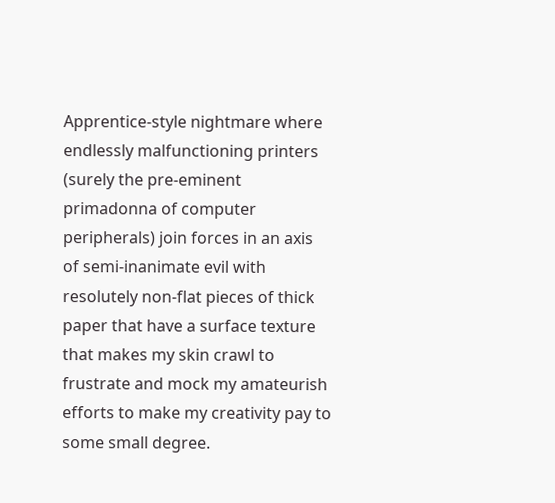Apprentice-style nightmare where endlessly malfunctioning printers (surely the pre-eminent primadonna of computer peripherals) join forces in an axis of semi-inanimate evil with resolutely non-flat pieces of thick paper that have a surface texture that makes my skin crawl to frustrate and mock my amateurish efforts to make my creativity pay to some small degree.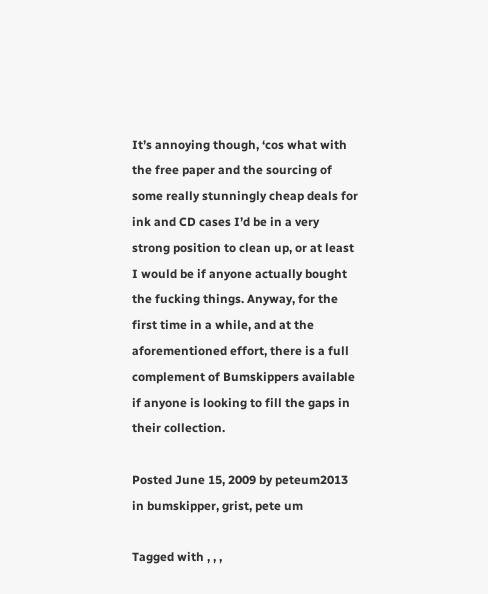It’s annoying though, ‘cos what with the free paper and the sourcing of some really stunningly cheap deals for ink and CD cases I’d be in a very strong position to clean up, or at least I would be if anyone actually bought the fucking things. Anyway, for the first time in a while, and at the aforementioned effort, there is a full complement of Bumskippers available if anyone is looking to fill the gaps in their collection.

Posted June 15, 2009 by peteum2013 in bumskipper, grist, pete um

Tagged with , , ,